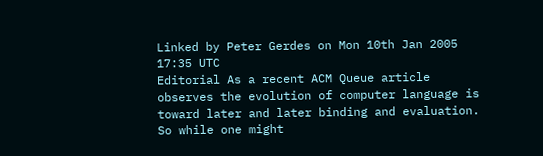Linked by Peter Gerdes on Mon 10th Jan 2005 17:35 UTC
Editorial As a recent ACM Queue article observes the evolution of computer language is toward later and later binding and evaluation. So while one might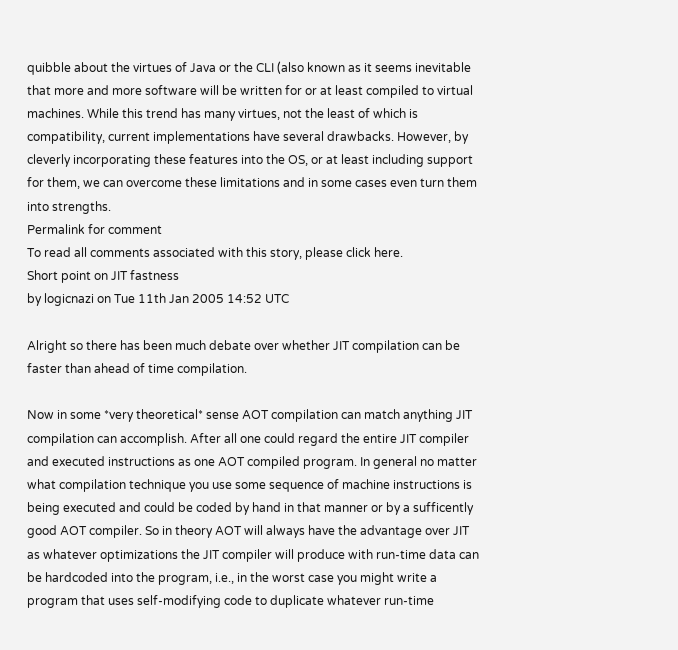quibble about the virtues of Java or the CLI (also known as it seems inevitable that more and more software will be written for or at least compiled to virtual machines. While this trend has many virtues, not the least of which is compatibility, current implementations have several drawbacks. However, by cleverly incorporating these features into the OS, or at least including support for them, we can overcome these limitations and in some cases even turn them into strengths.
Permalink for comment
To read all comments associated with this story, please click here.
Short point on JIT fastness
by logicnazi on Tue 11th Jan 2005 14:52 UTC

Alright so there has been much debate over whether JIT compilation can be faster than ahead of time compilation.

Now in some *very theoretical* sense AOT compilation can match anything JIT compilation can accomplish. After all one could regard the entire JIT compiler and executed instructions as one AOT compiled program. In general no matter what compilation technique you use some sequence of machine instructions is being executed and could be coded by hand in that manner or by a sufficently good AOT compiler. So in theory AOT will always have the advantage over JIT as whatever optimizations the JIT compiler will produce with run-time data can be hardcoded into the program, i.e., in the worst case you might write a program that uses self-modifying code to duplicate whatever run-time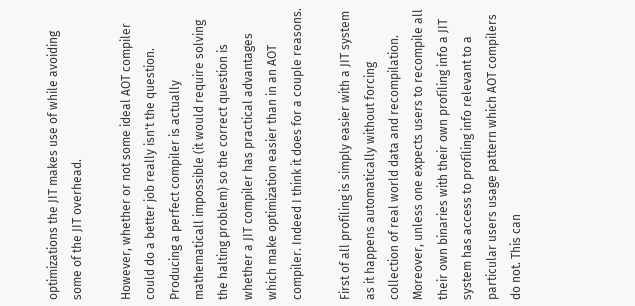optimizations the JIT makes use of while avoiding some of the JIT overhead.

However, whether or not some ideal AOT compiler could do a better job really isn't the question. Producing a perfect compiler is actually mathematicall impossible (it would require solving the halting problem) so the correct question is whether a JIT compiler has practical advantages which make optimization easier than in an AOT compiler. Indeed I think it does for a couple reasons.

First of all profiling is simply easier with a JIT system as it happens automatically without forcing collection of real world data and recompilation. Moreover, unless one expects users to recompile all their own binaries with their own profiling info a JIT system has access to profiling info relevant to a particular users usage pattern which AOT compilers do not. This can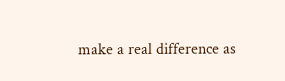make a real difference as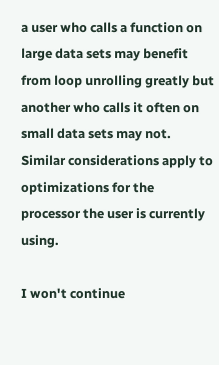a user who calls a function on large data sets may benefit from loop unrolling greatly but another who calls it often on small data sets may not. Similar considerations apply to optimizations for the processor the user is currently using.

I won't continue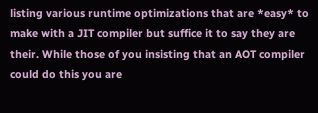listing various runtime optimizations that are *easy* to make with a JIT compiler but suffice it to say they are their. While those of you insisting that an AOT compiler could do this you are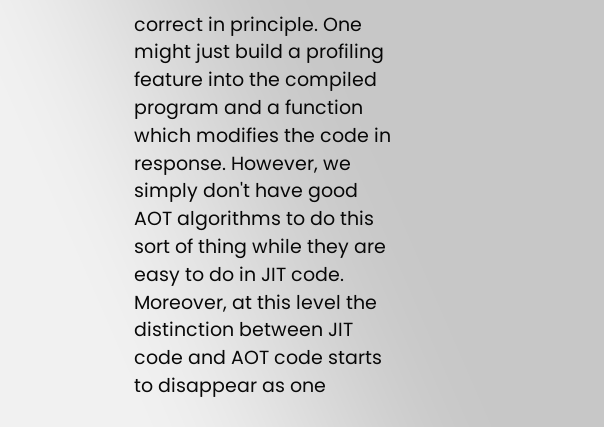correct in principle. One might just build a profiling feature into the compiled program and a function which modifies the code in response. However, we simply don't have good AOT algorithms to do this sort of thing while they are easy to do in JIT code. Moreover, at this level the distinction between JIT code and AOT code starts to disappear as one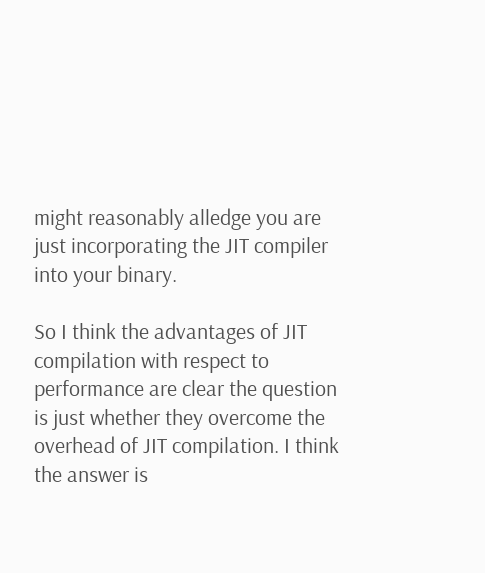might reasonably alledge you are just incorporating the JIT compiler into your binary.

So I think the advantages of JIT compilation with respect to performance are clear the question is just whether they overcome the overhead of JIT compilation. I think the answer is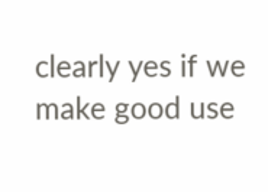clearly yes if we make good use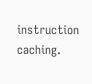instruction caching.